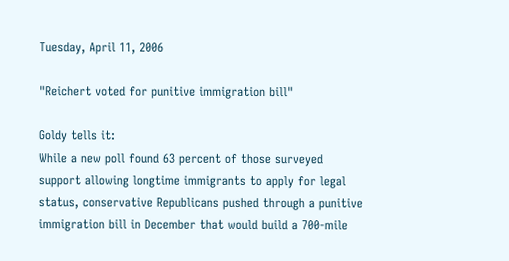Tuesday, April 11, 2006

"Reichert voted for punitive immigration bill"

Goldy tells it:
While a new poll found 63 percent of those surveyed support allowing longtime immigrants to apply for legal status, conservative Republicans pushed through a punitive immigration bill in December that would build a 700-mile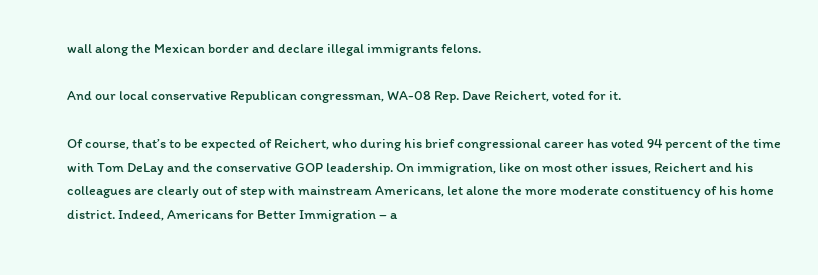wall along the Mexican border and declare illegal immigrants felons.

And our local conservative Republican congressman, WA-08 Rep. Dave Reichert, voted for it.

Of course, that’s to be expected of Reichert, who during his brief congressional career has voted 94 percent of the time with Tom DeLay and the conservative GOP leadership. On immigration, like on most other issues, Reichert and his colleagues are clearly out of step with mainstream Americans, let alone the more moderate constituency of his home district. Indeed, Americans for Better Immigration – a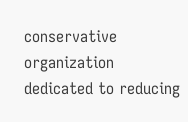conservative organization dedicated to reducing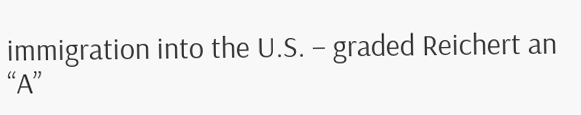immigration into the U.S. – graded Reichert an “A”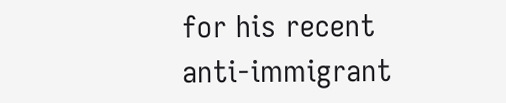for his recent anti-immigrant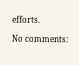efforts.

No comments: